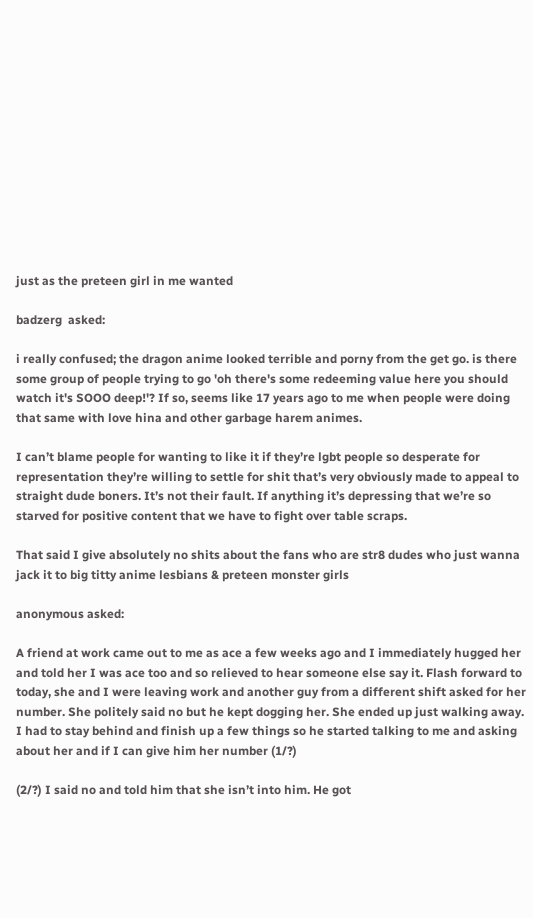just as the preteen girl in me wanted

badzerg  asked:

i really confused; the dragon anime looked terrible and porny from the get go. is there some group of people trying to go 'oh there's some redeeming value here you should watch it's SOOO deep!'? If so, seems like 17 years ago to me when people were doing that same with love hina and other garbage harem animes.

I can’t blame people for wanting to like it if they’re lgbt people so desperate for representation they’re willing to settle for shit that’s very obviously made to appeal to straight dude boners. It’s not their fault. If anything it’s depressing that we’re so starved for positive content that we have to fight over table scraps.

That said I give absolutely no shits about the fans who are str8 dudes who just wanna jack it to big titty anime lesbians & preteen monster girls

anonymous asked:

A friend at work came out to me as ace a few weeks ago and I immediately hugged her and told her I was ace too and so relieved to hear someone else say it. Flash forward to today, she and I were leaving work and another guy from a different shift asked for her number. She politely said no but he kept dogging her. She ended up just walking away. I had to stay behind and finish up a few things so he started talking to me and asking about her and if I can give him her number (1/?)

(2/?) I said no and told him that she isn’t into him. He got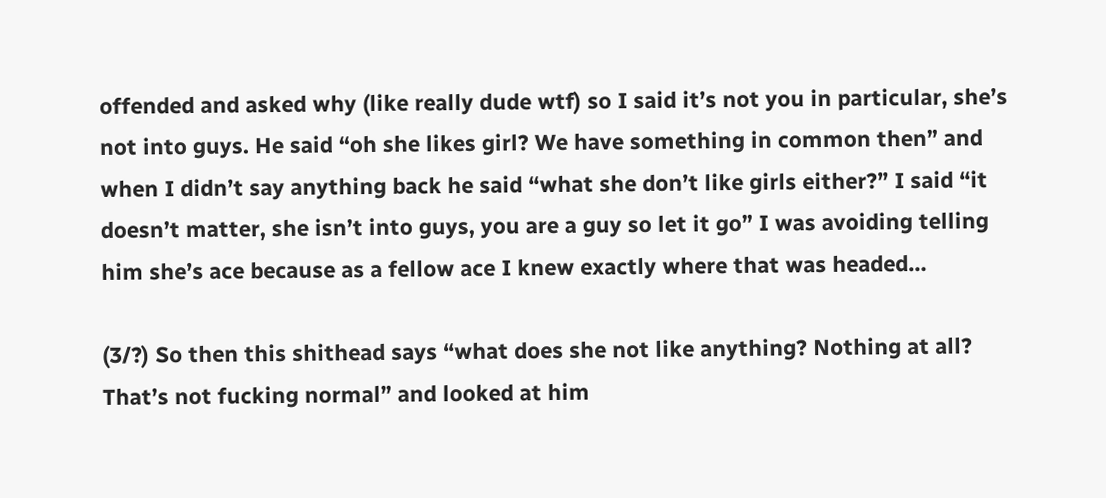offended and asked why (like really dude wtf) so I said it’s not you in particular, she’s not into guys. He said “oh she likes girl? We have something in common then” and when I didn’t say anything back he said “what she don’t like girls either?” I said “it doesn’t matter, she isn’t into guys, you are a guy so let it go” I was avoiding telling him she’s ace because as a fellow ace I knew exactly where that was headed…

(3/?) So then this shithead says “what does she not like anything? Nothing at all? That’s not fucking normal” and looked at him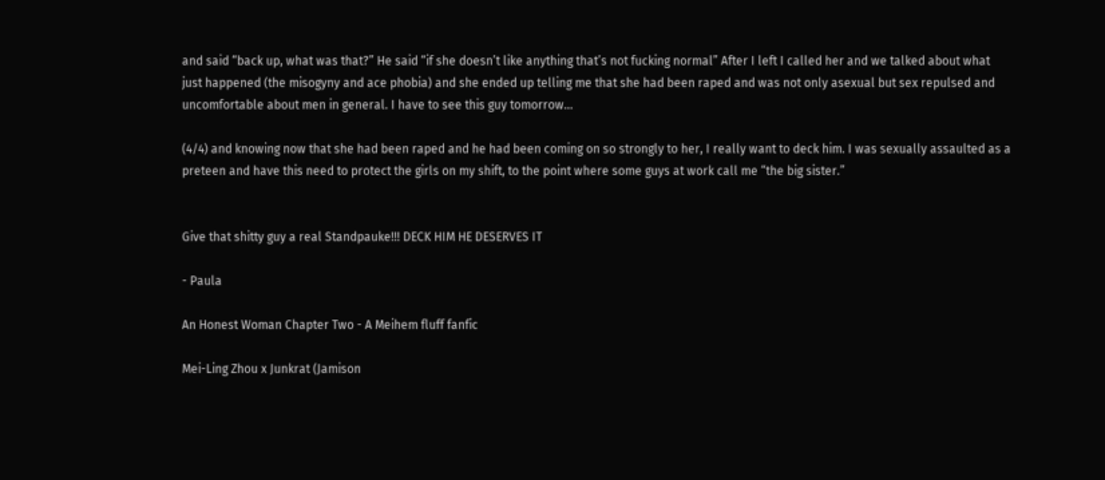and said “back up, what was that?” He said “if she doesn’t like anything that’s not fucking normal” After I left I called her and we talked about what just happened (the misogyny and ace phobia) and she ended up telling me that she had been raped and was not only asexual but sex repulsed and uncomfortable about men in general. I have to see this guy tomorrow…

(4/4) and knowing now that she had been raped and he had been coming on so strongly to her, I really want to deck him. I was sexually assaulted as a preteen and have this need to protect the girls on my shift, to the point where some guys at work call me “the big sister.”


Give that shitty guy a real Standpauke!!! DECK HIM HE DESERVES IT

- Paula

An Honest Woman Chapter Two - A Meihem fluff fanfic

Mei-Ling Zhou x Junkrat (Jamison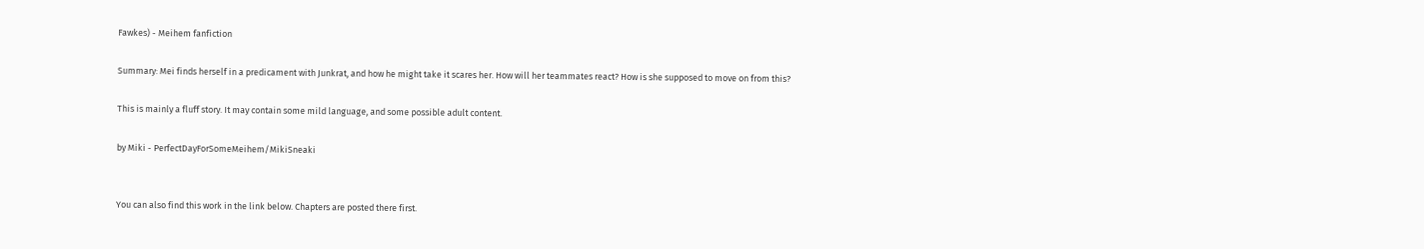Fawkes) - Meihem fanfiction

Summary: Mei finds herself in a predicament with Junkrat, and how he might take it scares her. How will her teammates react? How is she supposed to move on from this?

This is mainly a fluff story. It may contain some mild language, and some possible adult content.

by Miki - PerfectDayForSomeMeihem/MikiSneaki


You can also find this work in the link below. Chapters are posted there first.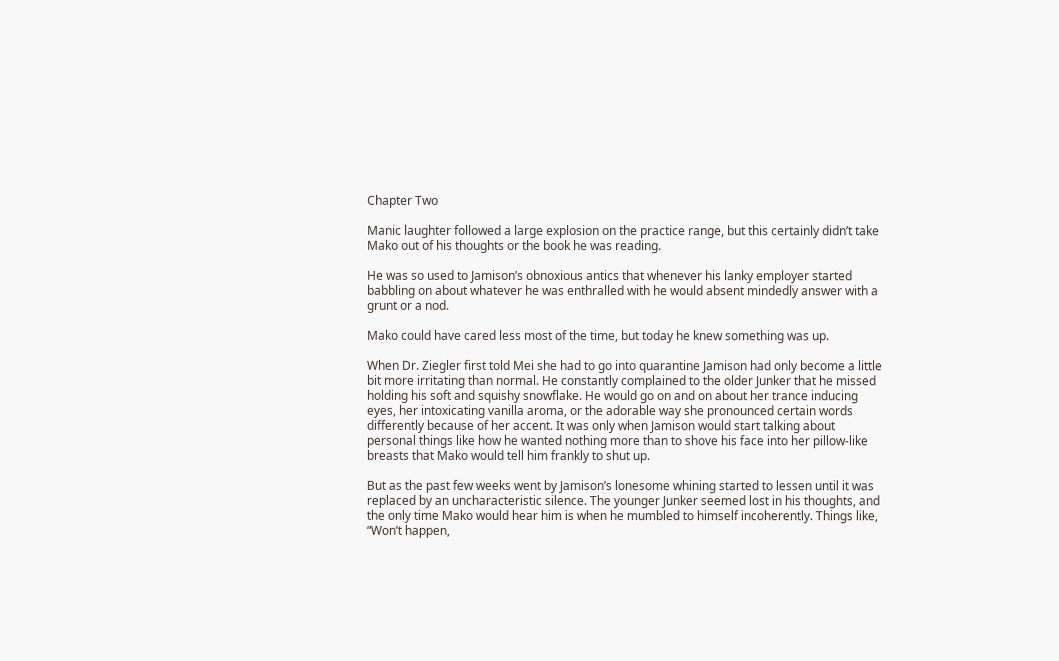Chapter Two

Manic laughter followed a large explosion on the practice range, but this certainly didn’t take Mako out of his thoughts or the book he was reading.

He was so used to Jamison’s obnoxious antics that whenever his lanky employer started babbling on about whatever he was enthralled with he would absent mindedly answer with a grunt or a nod.

Mako could have cared less most of the time, but today he knew something was up.

When Dr. Ziegler first told Mei she had to go into quarantine Jamison had only become a little bit more irritating than normal. He constantly complained to the older Junker that he missed holding his soft and squishy snowflake. He would go on and on about her trance inducing eyes, her intoxicating vanilla aroma, or the adorable way she pronounced certain words differently because of her accent. It was only when Jamison would start talking about personal things like how he wanted nothing more than to shove his face into her pillow-like breasts that Mako would tell him frankly to shut up.

But as the past few weeks went by Jamison’s lonesome whining started to lessen until it was replaced by an uncharacteristic silence. The younger Junker seemed lost in his thoughts, and the only time Mako would hear him is when he mumbled to himself incoherently. Things like, “Won’t happen,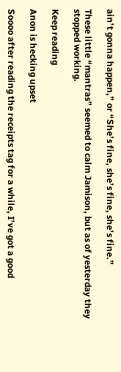ain’t gonna happen,” or “She’s fine, she’s fine, she’s fine.”

These little “mantras” seemed to calm Jamison, but as of yesterday they stopped working.

Keep reading

Anon is hecking upset

Soooo after reading the receipts tag for a while, I’ve got a good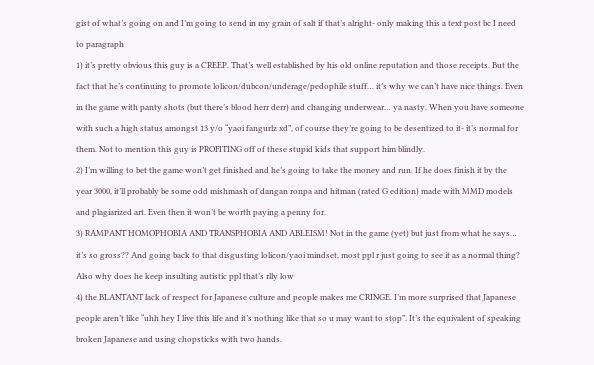gist of what’s going on and I’m going to send in my grain of salt if that’s alright- only making this a text post bc I need to paragraph
1) it’s pretty obvious this guy is a CREEP. That’s well established by his old online reputation and those receipts. But the fact that he’s continuing to promote lolicon/dubcon/underage/pedophile stuff… it’s why we can’t have nice things. Even in the game with panty shots (but there’s blood herr derr) and changing underwear… ya nasty. When you have someone with such a high status amongst 13 y/o “yaoi fangurlz xd”, of course they’re going to be desentized to it- it’s normal for them. Not to mention this guy is PROFITING off of these stupid kids that support him blindly.
2) I’m willing to bet the game won’t get finished and he’s going to take the money and run. If he does finish it by the year 3000, it’ll probably be some odd mishmash of dangan ronpa and hitman (rated G edition) made with MMD models and plagiarized art. Even then it won’t be worth paying a penny for.
3) RAMPANT HOMOPHOBIA AND TRANSPHOBIA AND ABLEISM! Not in the game (yet) but just from what he says… it’s so gross?? And going back to that disgusting lolicon/yaoi mindset, most ppl r just going to see it as a normal thing? Also why does he keep insulting autistic ppl that’s rlly low
4) the BLANTANT lack of respect for Japanese culture and people makes me CRINGE. I’m more surprised that Japanese people aren’t like “uhh hey I live this life and it’s nothing like that so u may want to stop”. It’s the equivalent of speaking broken Japanese and using chopsticks with two hands.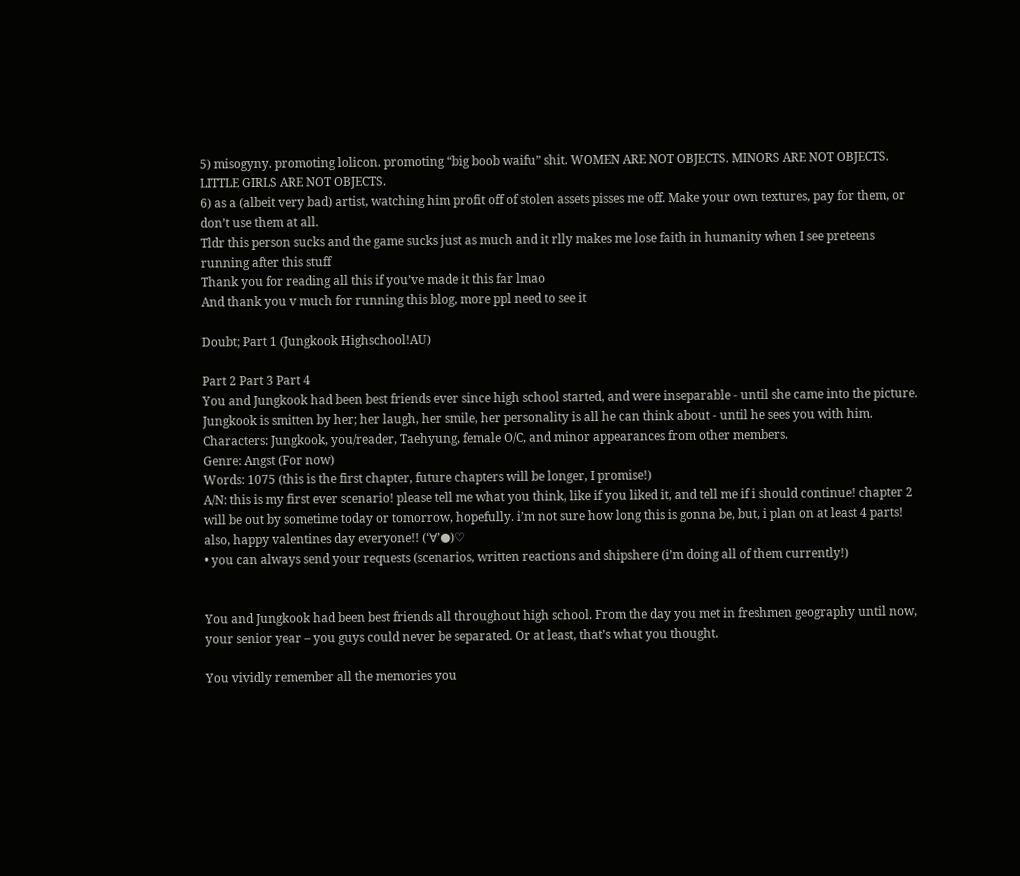5) misogyny. promoting lolicon. promoting “big boob waifu” shit. WOMEN ARE NOT OBJECTS. MINORS ARE NOT OBJECTS. LITTLE GIRLS ARE NOT OBJECTS.
6) as a (albeit very bad) artist, watching him profit off of stolen assets pisses me off. Make your own textures, pay for them, or don’t use them at all.
Tldr this person sucks and the game sucks just as much and it rlly makes me lose faith in humanity when I see preteens running after this stuff
Thank you for reading all this if you’ve made it this far lmao
And thank you v much for running this blog, more ppl need to see it

Doubt; Part 1 (Jungkook Highschool!AU)

Part 2 Part 3 Part 4
You and Jungkook had been best friends ever since high school started, and were inseparable - until she came into the picture. Jungkook is smitten by her; her laugh, her smile, her personality is all he can think about - until he sees you with him.
Characters: Jungkook, you/reader, Taehyung, female O/C, and minor appearances from other members.
Genre: Angst (For now)
Words: 1075 (this is the first chapter, future chapters will be longer, I promise!)
A/N: this is my first ever scenario! please tell me what you think, like if you liked it, and tell me if i should continue! chapter 2 will be out by sometime today or tomorrow, hopefully. i’m not sure how long this is gonna be, but, i plan on at least 4 parts! also, happy valentines day everyone!! (‘∀’●)♡
• you can always send your requests (scenarios, written reactions and shipshere (i’m doing all of them currently!)


You and Jungkook had been best friends all throughout high school. From the day you met in freshmen geography until now, your senior year – you guys could never be separated. Or at least, that’s what you thought.

You vividly remember all the memories you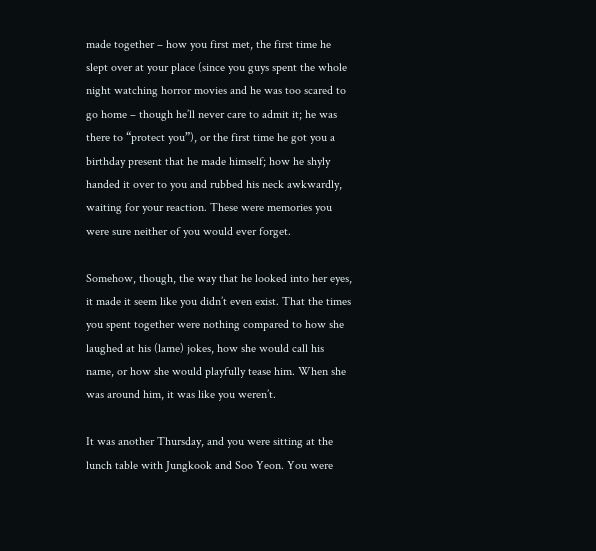made together – how you first met, the first time he slept over at your place (since you guys spent the whole night watching horror movies and he was too scared to go home – though he’ll never care to admit it; he was there to “protect you”), or the first time he got you a birthday present that he made himself; how he shyly handed it over to you and rubbed his neck awkwardly, waiting for your reaction. These were memories you were sure neither of you would ever forget.

Somehow, though, the way that he looked into her eyes, it made it seem like you didn’t even exist. That the times you spent together were nothing compared to how she laughed at his (lame) jokes, how she would call his name, or how she would playfully tease him. When she was around him, it was like you weren’t.

It was another Thursday, and you were sitting at the lunch table with Jungkook and Soo Yeon. You were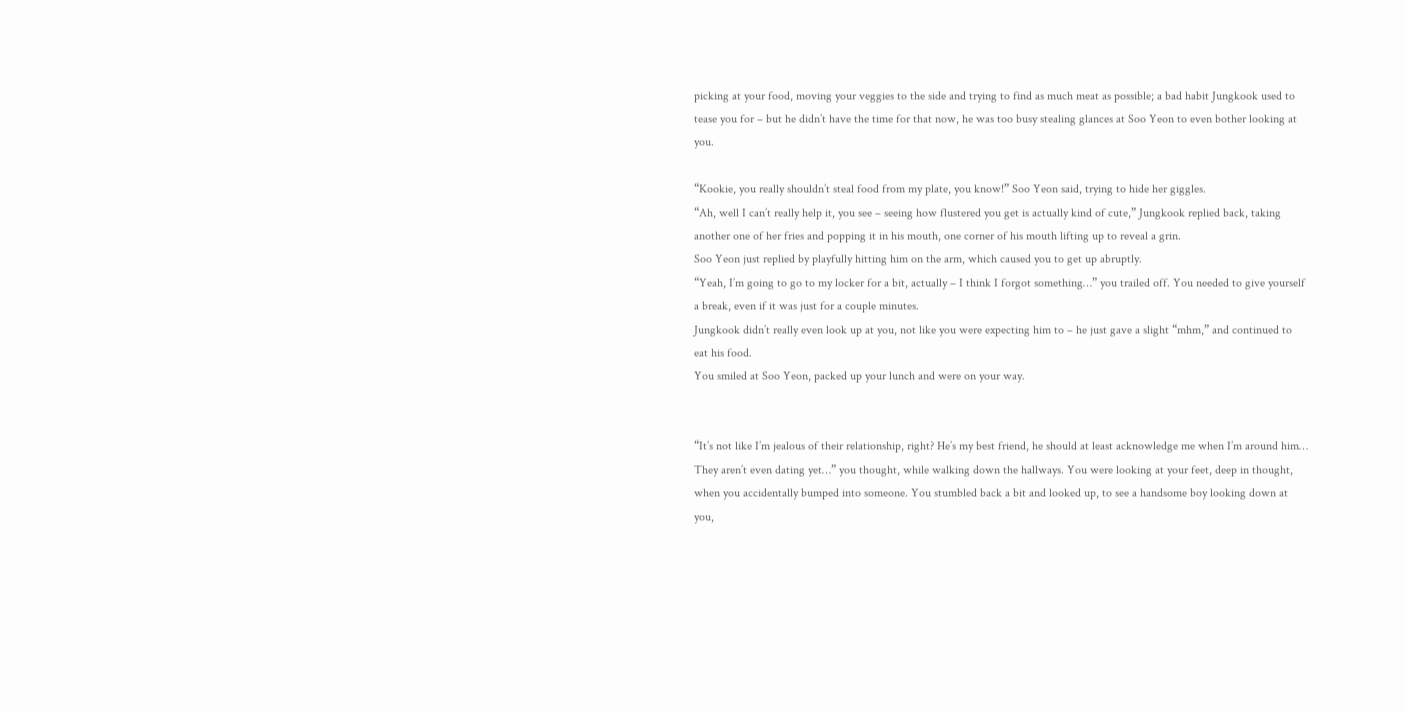picking at your food, moving your veggies to the side and trying to find as much meat as possible; a bad habit Jungkook used to tease you for – but he didn’t have the time for that now, he was too busy stealing glances at Soo Yeon to even bother looking at you.

“Kookie, you really shouldn’t steal food from my plate, you know!” Soo Yeon said, trying to hide her giggles.
“Ah, well I can’t really help it, you see – seeing how flustered you get is actually kind of cute,” Jungkook replied back, taking another one of her fries and popping it in his mouth, one corner of his mouth lifting up to reveal a grin.
Soo Yeon just replied by playfully hitting him on the arm, which caused you to get up abruptly.
“Yeah, I’m going to go to my locker for a bit, actually – I think I forgot something…” you trailed off. You needed to give yourself a break, even if it was just for a couple minutes.
Jungkook didn’t really even look up at you, not like you were expecting him to – he just gave a slight “mhm,” and continued to eat his food.
You smiled at Soo Yeon, packed up your lunch and were on your way.


“It’s not like I’m jealous of their relationship, right? He’s my best friend, he should at least acknowledge me when I’m around him… They aren’t even dating yet…” you thought, while walking down the hallways. You were looking at your feet, deep in thought, when you accidentally bumped into someone. You stumbled back a bit and looked up, to see a handsome boy looking down at you,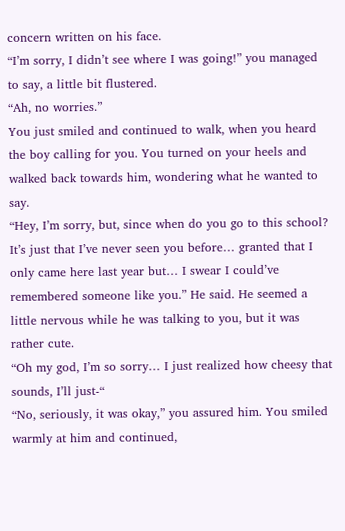concern written on his face.
“I’m sorry, I didn’t see where I was going!” you managed to say, a little bit flustered.
“Ah, no worries.”
You just smiled and continued to walk, when you heard the boy calling for you. You turned on your heels and walked back towards him, wondering what he wanted to say.
“Hey, I’m sorry, but, since when do you go to this school? It’s just that I’ve never seen you before… granted that I only came here last year but… I swear I could’ve remembered someone like you.” He said. He seemed a little nervous while he was talking to you, but it was rather cute.
“Oh my god, I’m so sorry… I just realized how cheesy that sounds, I’ll just-“
“No, seriously, it was okay,” you assured him. You smiled warmly at him and continued,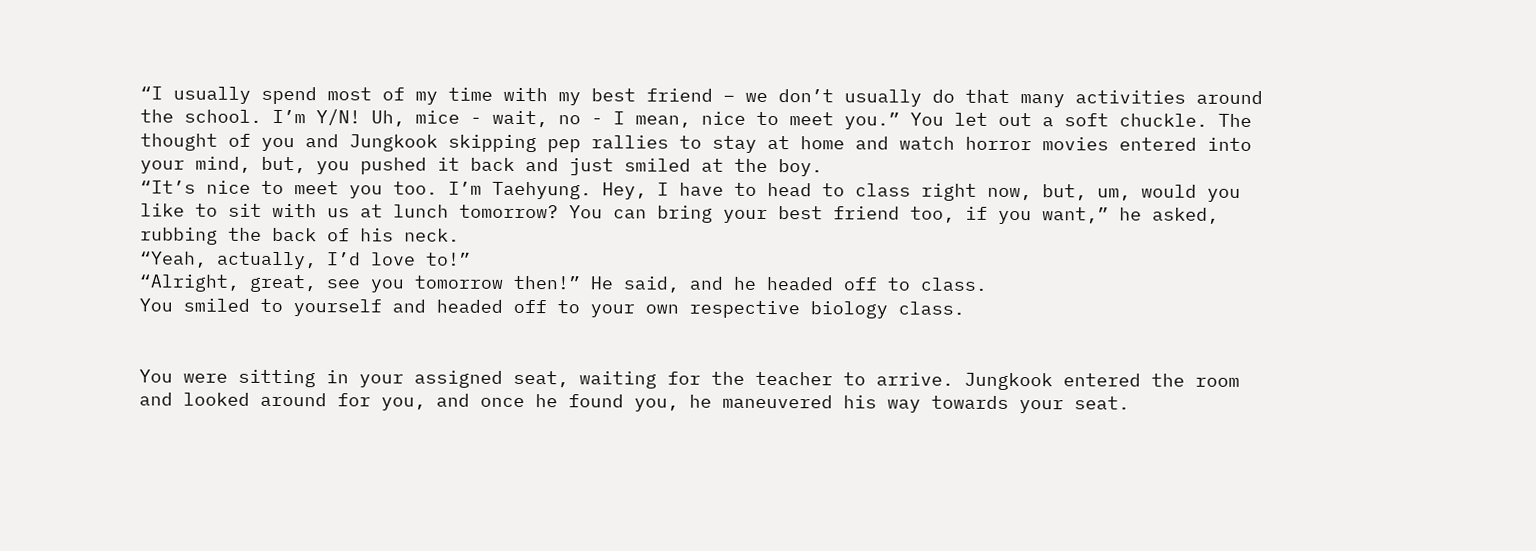“I usually spend most of my time with my best friend – we don’t usually do that many activities around the school. I’m Y/N! Uh, mice - wait, no - I mean, nice to meet you.” You let out a soft chuckle. The thought of you and Jungkook skipping pep rallies to stay at home and watch horror movies entered into your mind, but, you pushed it back and just smiled at the boy.
“It’s nice to meet you too. I’m Taehyung. Hey, I have to head to class right now, but, um, would you like to sit with us at lunch tomorrow? You can bring your best friend too, if you want,” he asked, rubbing the back of his neck.
“Yeah, actually, I’d love to!”
“Alright, great, see you tomorrow then!” He said, and he headed off to class.
You smiled to yourself and headed off to your own respective biology class.


You were sitting in your assigned seat, waiting for the teacher to arrive. Jungkook entered the room and looked around for you, and once he found you, he maneuvered his way towards your seat.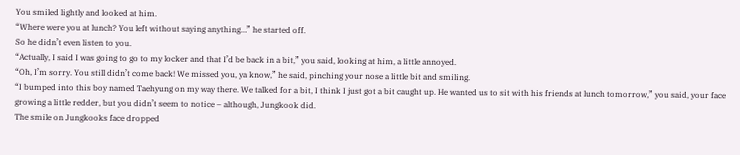You smiled lightly and looked at him.
“Where were you at lunch? You left without saying anything…” he started off.
So he didn’t even listen to you.
“Actually, I said I was going to go to my locker and that I’d be back in a bit,” you said, looking at him, a little annoyed.
“Oh, I’m sorry. You still didn’t come back! We missed you, ya know,” he said, pinching your nose a little bit and smiling.
“I bumped into this boy named Taehyung on my way there. We talked for a bit, I think I just got a bit caught up. He wanted us to sit with his friends at lunch tomorrow,” you said, your face growing a little redder, but you didn’t seem to notice – although, Jungkook did.
The smile on Jungkooks face dropped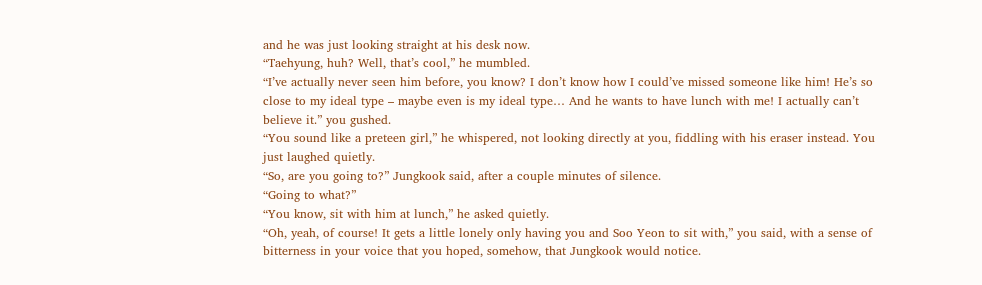and he was just looking straight at his desk now.
“Taehyung, huh? Well, that’s cool,” he mumbled.
“I’ve actually never seen him before, you know? I don’t know how I could’ve missed someone like him! He’s so close to my ideal type – maybe even is my ideal type… And he wants to have lunch with me! I actually can’t believe it.” you gushed.
“You sound like a preteen girl,” he whispered, not looking directly at you, fiddling with his eraser instead. You just laughed quietly.
“So, are you going to?” Jungkook said, after a couple minutes of silence.
“Going to what?”
“You know, sit with him at lunch,” he asked quietly.
“Oh, yeah, of course! It gets a little lonely only having you and Soo Yeon to sit with,” you said, with a sense of bitterness in your voice that you hoped, somehow, that Jungkook would notice.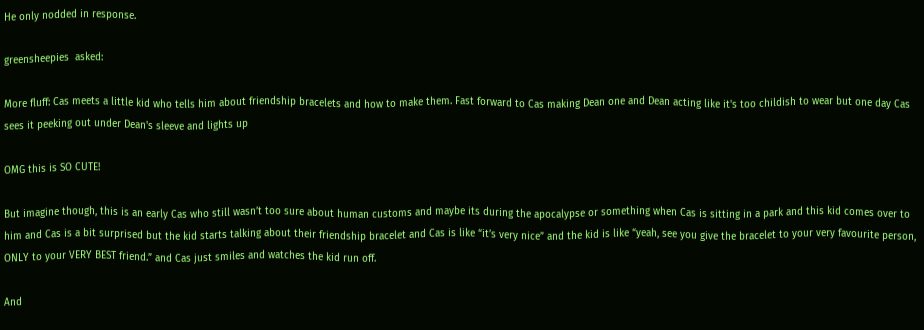He only nodded in response.

greensheepies  asked:

More fluff: Cas meets a little kid who tells him about friendship bracelets and how to make them. Fast forward to Cas making Dean one and Dean acting like it's too childish to wear but one day Cas sees it peeking out under Dean's sleeve and lights up

OMG this is SO CUTE!

But imagine though, this is an early Cas who still wasn’t too sure about human customs and maybe its during the apocalypse or something when Cas is sitting in a park and this kid comes over to him and Cas is a bit surprised but the kid starts talking about their friendship bracelet and Cas is like “it’s very nice” and the kid is like “yeah, see you give the bracelet to your very favourite person, ONLY to your VERY BEST friend.” and Cas just smiles and watches the kid run off.

And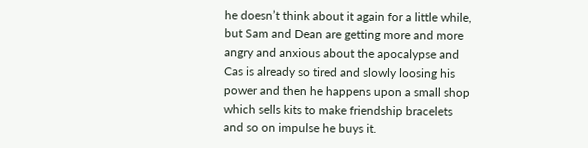he doesn’t think about it again for a little while, but Sam and Dean are getting more and more angry and anxious about the apocalypse and Cas is already so tired and slowly loosing his power and then he happens upon a small shop which sells kits to make friendship bracelets and so on impulse he buys it.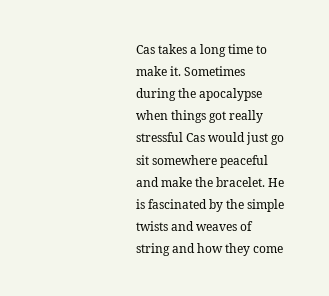Cas takes a long time to make it. Sometimes during the apocalypse when things got really stressful Cas would just go sit somewhere peaceful and make the bracelet. He is fascinated by the simple twists and weaves of string and how they come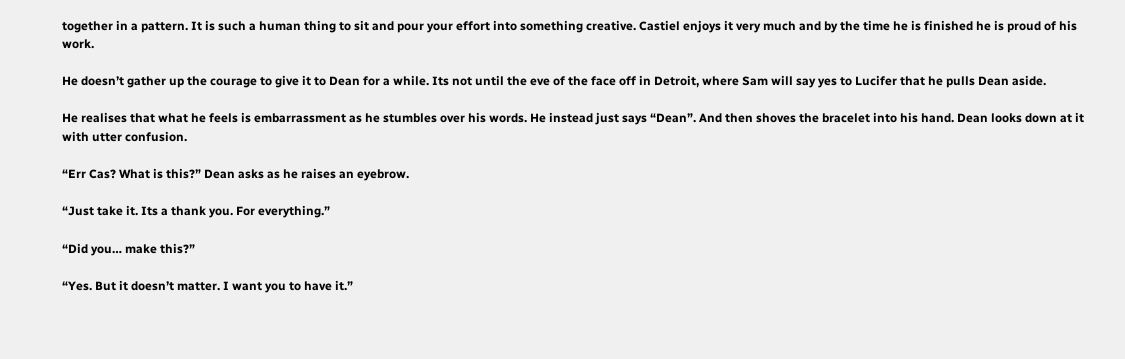together in a pattern. It is such a human thing to sit and pour your effort into something creative. Castiel enjoys it very much and by the time he is finished he is proud of his work.

He doesn’t gather up the courage to give it to Dean for a while. Its not until the eve of the face off in Detroit, where Sam will say yes to Lucifer that he pulls Dean aside.

He realises that what he feels is embarrassment as he stumbles over his words. He instead just says “Dean”. And then shoves the bracelet into his hand. Dean looks down at it with utter confusion.

“Err Cas? What is this?” Dean asks as he raises an eyebrow.

“Just take it. Its a thank you. For everything.”

“Did you… make this?”

“Yes. But it doesn’t matter. I want you to have it.”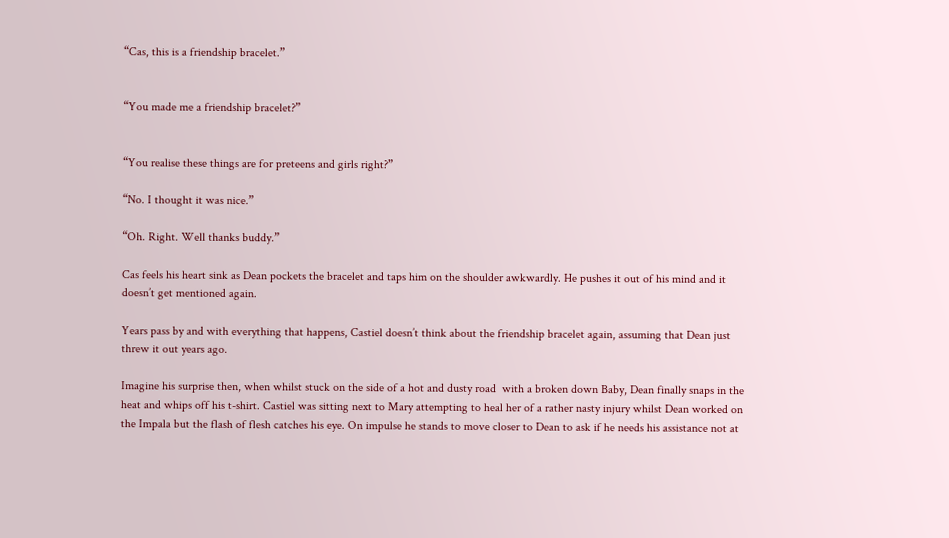“Cas, this is a friendship bracelet.”


“You made me a friendship bracelet?”


“You realise these things are for preteens and girls right?”

“No. I thought it was nice.”

“Oh. Right. Well thanks buddy.”

Cas feels his heart sink as Dean pockets the bracelet and taps him on the shoulder awkwardly. He pushes it out of his mind and it doesn’t get mentioned again.

Years pass by and with everything that happens, Castiel doesn’t think about the friendship bracelet again, assuming that Dean just threw it out years ago.

Imagine his surprise then, when whilst stuck on the side of a hot and dusty road  with a broken down Baby, Dean finally snaps in the heat and whips off his t-shirt. Castiel was sitting next to Mary attempting to heal her of a rather nasty injury whilst Dean worked on the Impala but the flash of flesh catches his eye. On impulse he stands to move closer to Dean to ask if he needs his assistance not at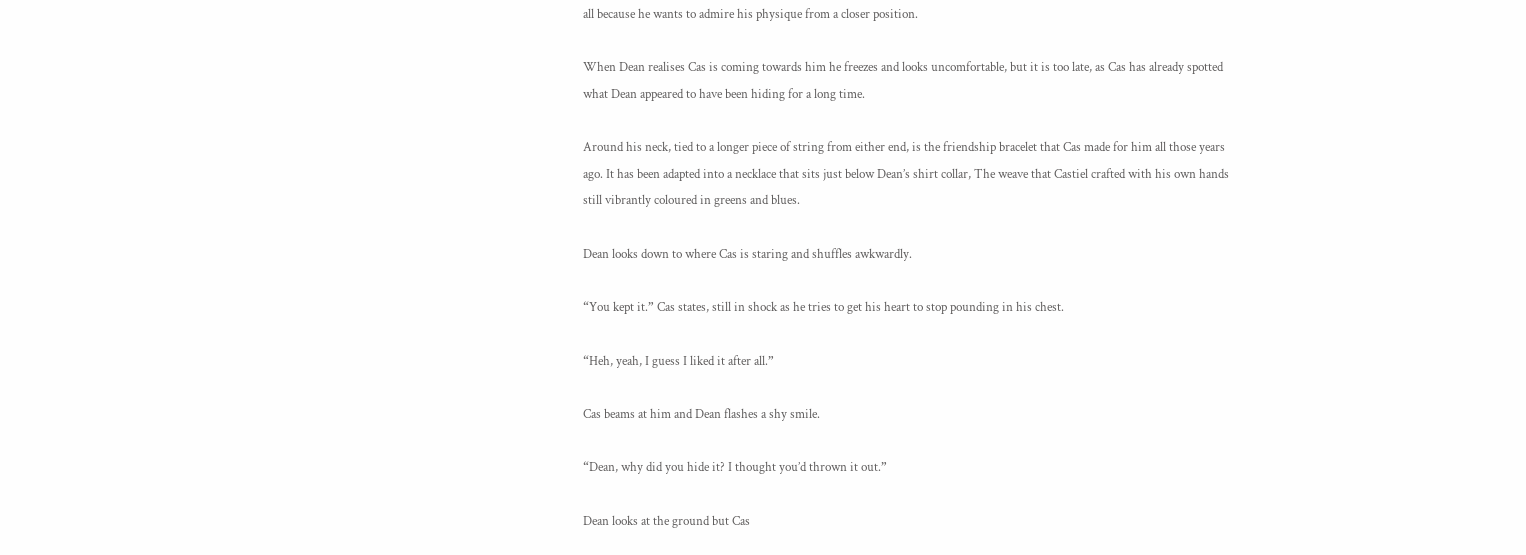all because he wants to admire his physique from a closer position.

When Dean realises Cas is coming towards him he freezes and looks uncomfortable, but it is too late, as Cas has already spotted what Dean appeared to have been hiding for a long time.

Around his neck, tied to a longer piece of string from either end, is the friendship bracelet that Cas made for him all those years ago. It has been adapted into a necklace that sits just below Dean’s shirt collar, The weave that Castiel crafted with his own hands still vibrantly coloured in greens and blues.

Dean looks down to where Cas is staring and shuffles awkwardly.

“You kept it.” Cas states, still in shock as he tries to get his heart to stop pounding in his chest.

“Heh, yeah, I guess I liked it after all.”

Cas beams at him and Dean flashes a shy smile.

“Dean, why did you hide it? I thought you’d thrown it out.”

Dean looks at the ground but Cas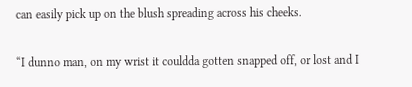can easily pick up on the blush spreading across his cheeks.

“I dunno man, on my wrist it couldda gotten snapped off, or lost and I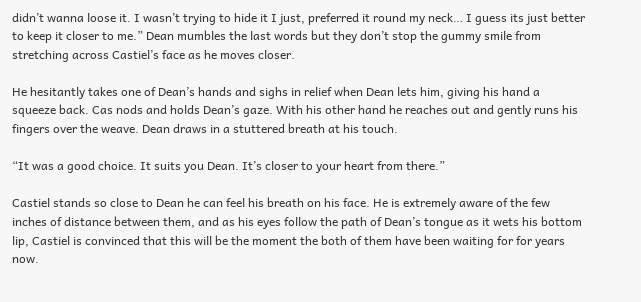didn’t wanna loose it. I wasn’t trying to hide it I just, preferred it round my neck… I guess its just better to keep it closer to me.” Dean mumbles the last words but they don’t stop the gummy smile from stretching across Castiel’s face as he moves closer.

He hesitantly takes one of Dean’s hands and sighs in relief when Dean lets him, giving his hand a squeeze back. Cas nods and holds Dean’s gaze. With his other hand he reaches out and gently runs his fingers over the weave. Dean draws in a stuttered breath at his touch.

“It was a good choice. It suits you Dean. It’s closer to your heart from there.”

Castiel stands so close to Dean he can feel his breath on his face. He is extremely aware of the few inches of distance between them, and as his eyes follow the path of Dean’s tongue as it wets his bottom lip, Castiel is convinced that this will be the moment the both of them have been waiting for for years now.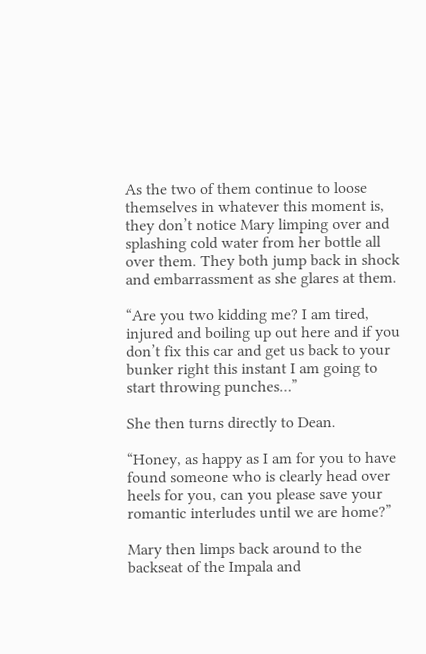As the two of them continue to loose themselves in whatever this moment is, they don’t notice Mary limping over and splashing cold water from her bottle all over them. They both jump back in shock and embarrassment as she glares at them.

“Are you two kidding me? I am tired, injured and boiling up out here and if you don’t fix this car and get us back to your bunker right this instant I am going to start throwing punches…”

She then turns directly to Dean.

“Honey, as happy as I am for you to have found someone who is clearly head over heels for you, can you please save your romantic interludes until we are home?”

Mary then limps back around to the backseat of the Impala and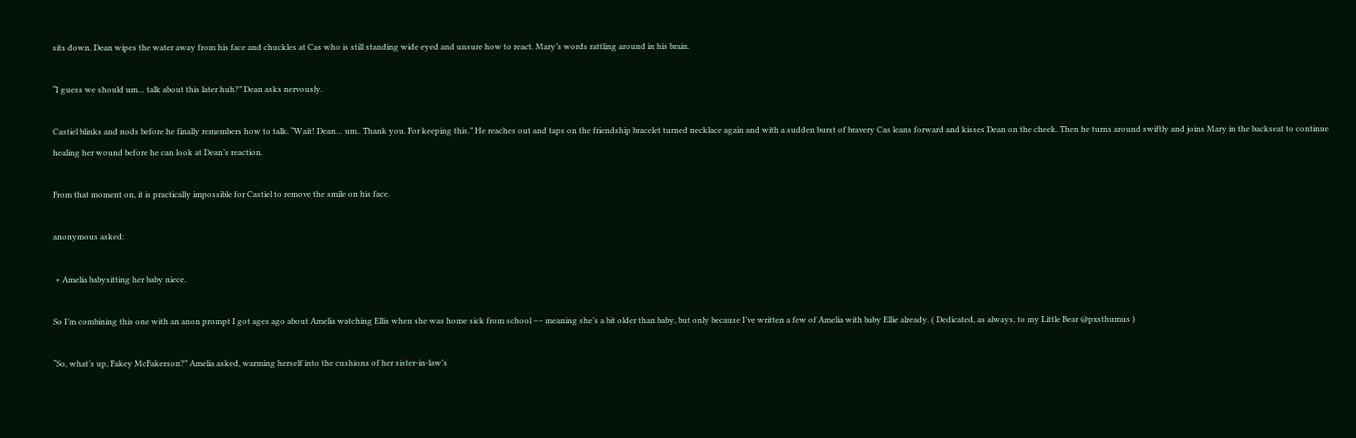sits down. Dean wipes the water away from his face and chuckles at Cas who is still standing wide eyed and unsure how to react. Mary’s words rattling around in his brain.

“I guess we should um… talk about this later huh?” Dean asks nervously.

Castiel blinks and nods before he finally remembers how to talk. “Wait! Dean… um.. Thank you. For keeping this.” He reaches out and taps on the friendship bracelet turned necklace again and with a sudden burst of bravery Cas leans forward and kisses Dean on the cheek. Then he turns around swiftly and joins Mary in the backseat to continue healing her wound before he can look at Dean’s reaction.

From that moment on, it is practically impossible for Castiel to remove the smile on his face.

anonymous asked:

 + Amelia babysitting her baby niece.

So I’m combining this one with an anon prompt I got ages ago about Amelia watching Ellis when she was home sick from school –– meaning she’s a bit older than baby, but only because I’ve written a few of Amelia with baby Ellie already. ( Dedicated, as always, to my Little Bear @pxsthumus )

“So, what’s up, Fakey McFakerson?” Amelia asked, warming herself into the cushions of her sister-in-law’s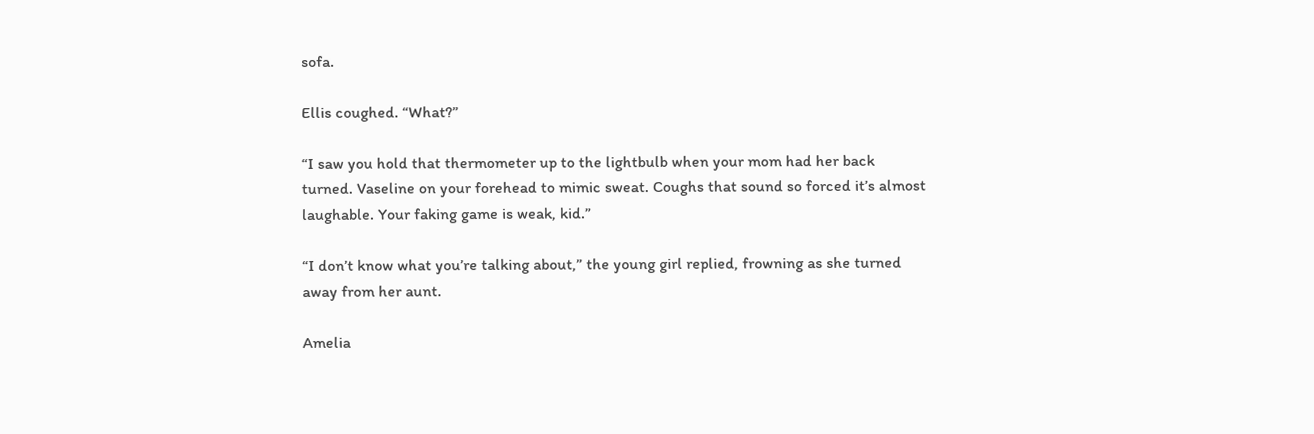sofa.

Ellis coughed. “What?”

“I saw you hold that thermometer up to the lightbulb when your mom had her back turned. Vaseline on your forehead to mimic sweat. Coughs that sound so forced it’s almost laughable. Your faking game is weak, kid.”

“I don’t know what you’re talking about,” the young girl replied, frowning as she turned away from her aunt.

Amelia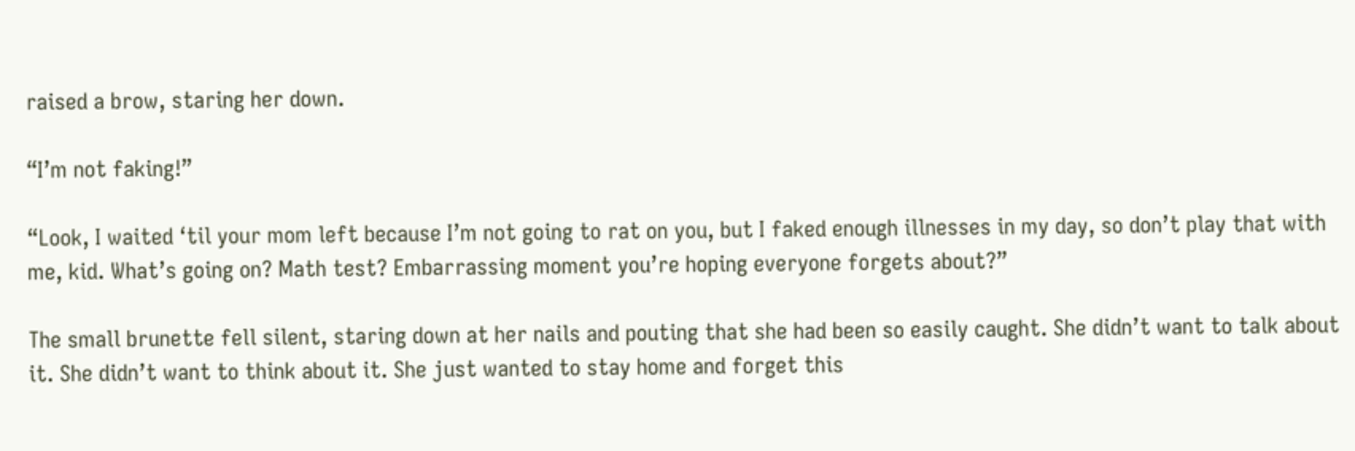raised a brow, staring her down.

“I’m not faking!”

“Look, I waited ‘til your mom left because I’m not going to rat on you, but I faked enough illnesses in my day, so don’t play that with me, kid. What’s going on? Math test? Embarrassing moment you’re hoping everyone forgets about?”

The small brunette fell silent, staring down at her nails and pouting that she had been so easily caught. She didn’t want to talk about it. She didn’t want to think about it. She just wanted to stay home and forget this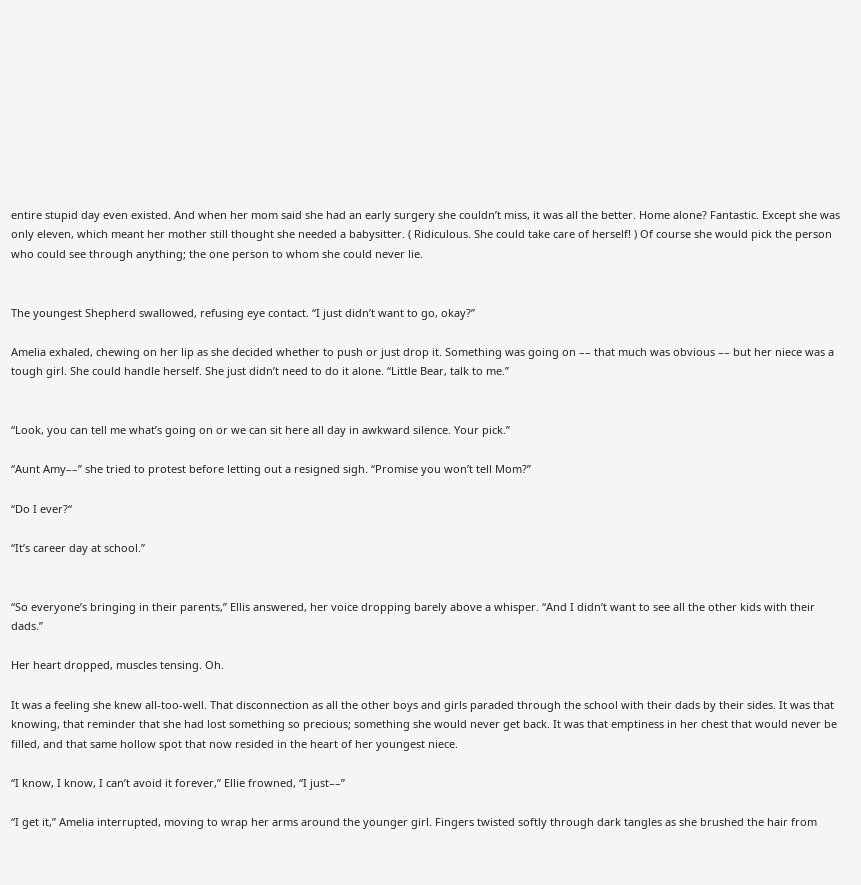entire stupid day even existed. And when her mom said she had an early surgery she couldn’t miss, it was all the better. Home alone? Fantastic. Except she was only eleven, which meant her mother still thought she needed a babysitter. ( Ridiculous. She could take care of herself! ) Of course she would pick the person who could see through anything; the one person to whom she could never lie.


The youngest Shepherd swallowed, refusing eye contact. “I just didn’t want to go, okay?”

Amelia exhaled, chewing on her lip as she decided whether to push or just drop it. Something was going on –– that much was obvious –– but her niece was a tough girl. She could handle herself. She just didn’t need to do it alone. “Little Bear, talk to me.”


“Look, you can tell me what’s going on or we can sit here all day in awkward silence. Your pick.”

“Aunt Amy––” she tried to protest before letting out a resigned sigh. “Promise you won’t tell Mom?”

“Do I ever?“

“It’s career day at school.”


“So everyone’s bringing in their parents,” Ellis answered, her voice dropping barely above a whisper. “And I didn’t want to see all the other kids with their dads.”

Her heart dropped, muscles tensing. Oh.

It was a feeling she knew all-too-well. That disconnection as all the other boys and girls paraded through the school with their dads by their sides. It was that knowing, that reminder that she had lost something so precious; something she would never get back. It was that emptiness in her chest that would never be filled, and that same hollow spot that now resided in the heart of her youngest niece.

“I know, I know, I can’t avoid it forever,” Ellie frowned, “I just––”

“I get it,” Amelia interrupted, moving to wrap her arms around the younger girl. Fingers twisted softly through dark tangles as she brushed the hair from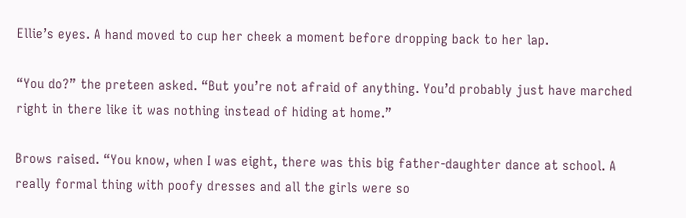Ellie’s eyes. A hand moved to cup her cheek a moment before dropping back to her lap.

“You do?” the preteen asked. “But you’re not afraid of anything. You’d probably just have marched right in there like it was nothing instead of hiding at home.”

Brows raised. “You know, when I was eight, there was this big father-daughter dance at school. A really formal thing with poofy dresses and all the girls were so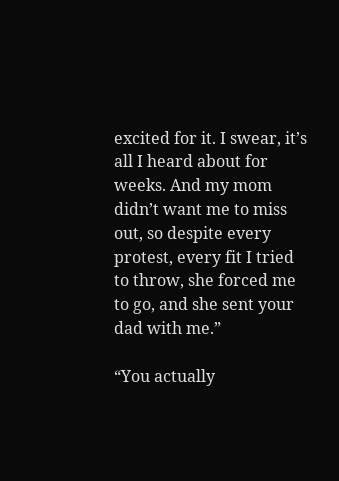excited for it. I swear, it’s all I heard about for weeks. And my mom didn’t want me to miss out, so despite every protest, every fit I tried to throw, she forced me to go, and she sent your dad with me.”

“You actually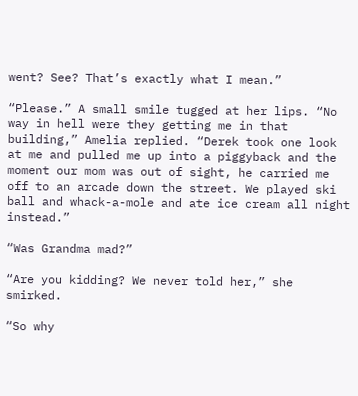went? See? That’s exactly what I mean.”

“Please.” A small smile tugged at her lips. “No way in hell were they getting me in that building,” Amelia replied. “Derek took one look at me and pulled me up into a piggyback and the moment our mom was out of sight, he carried me off to an arcade down the street. We played ski ball and whack-a-mole and ate ice cream all night instead.”

“Was Grandma mad?”

“Are you kidding? We never told her,” she smirked.

“So why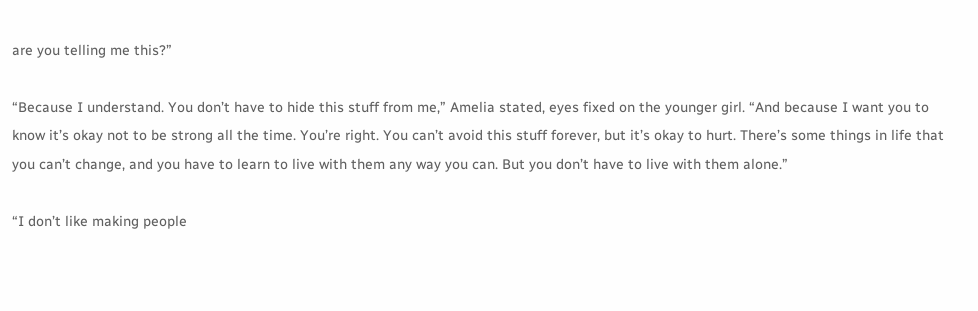are you telling me this?”

“Because I understand. You don’t have to hide this stuff from me,” Amelia stated, eyes fixed on the younger girl. “And because I want you to know it’s okay not to be strong all the time. You’re right. You can’t avoid this stuff forever, but it’s okay to hurt. There’s some things in life that you can’t change, and you have to learn to live with them any way you can. But you don’t have to live with them alone.”

“I don’t like making people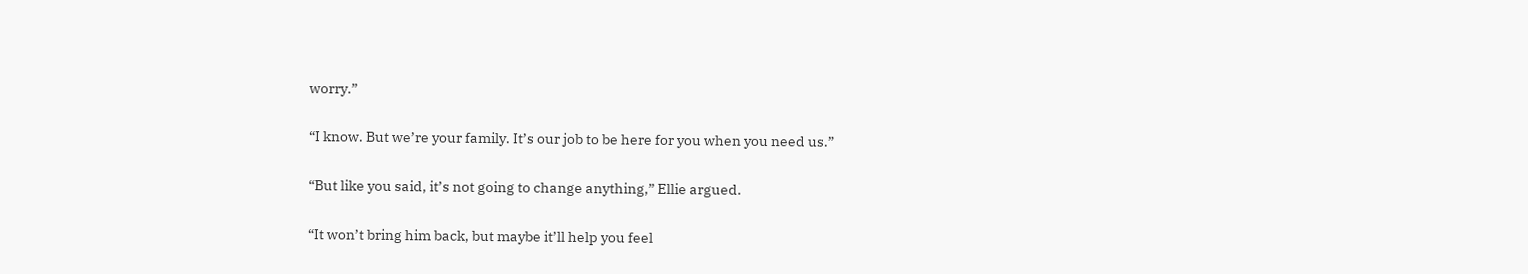worry.”

“I know. But we’re your family. It’s our job to be here for you when you need us.”

“But like you said, it’s not going to change anything,” Ellie argued.

“It won’t bring him back, but maybe it’ll help you feel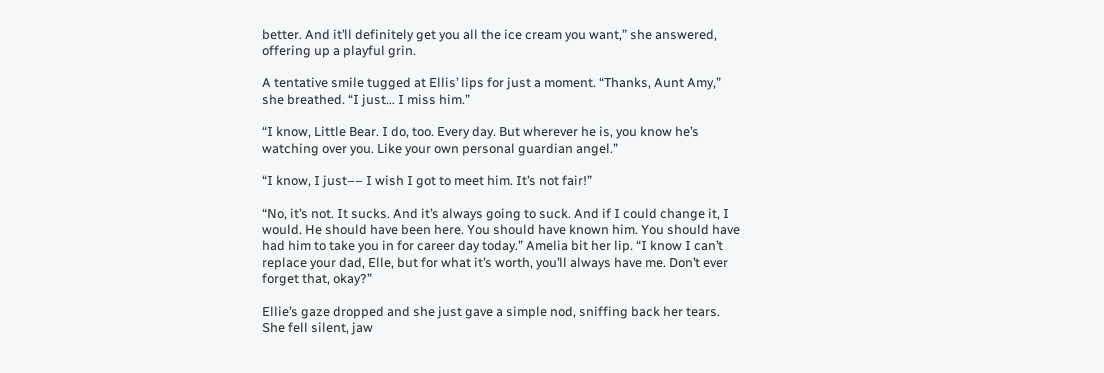better. And it’ll definitely get you all the ice cream you want,” she answered, offering up a playful grin.

A tentative smile tugged at Ellis’ lips for just a moment. “Thanks, Aunt Amy,” she breathed. “I just… I miss him.”

“I know, Little Bear. I do, too. Every day. But wherever he is, you know he’s watching over you. Like your own personal guardian angel.”

“I know, I just–– I wish I got to meet him. It’s not fair!”

“No, it’s not. It sucks. And it’s always going to suck. And if I could change it, I would. He should have been here. You should have known him. You should have had him to take you in for career day today.” Amelia bit her lip. “I know I can’t replace your dad, Elle, but for what it’s worth, you’ll always have me. Don’t ever forget that, okay?”

Ellie’s gaze dropped and she just gave a simple nod, sniffing back her tears. She fell silent, jaw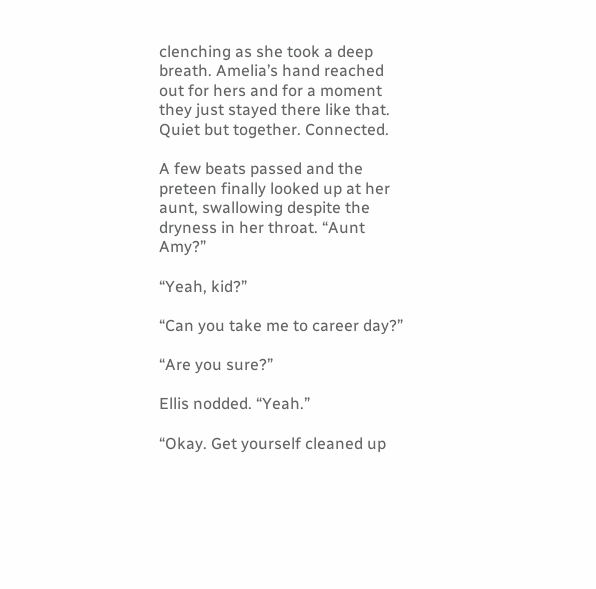clenching as she took a deep breath. Amelia’s hand reached out for hers and for a moment they just stayed there like that. Quiet but together. Connected.

A few beats passed and the preteen finally looked up at her aunt, swallowing despite the dryness in her throat. “Aunt Amy?”

“Yeah, kid?”

“Can you take me to career day?”

“Are you sure?”

Ellis nodded. “Yeah.”

“Okay. Get yourself cleaned up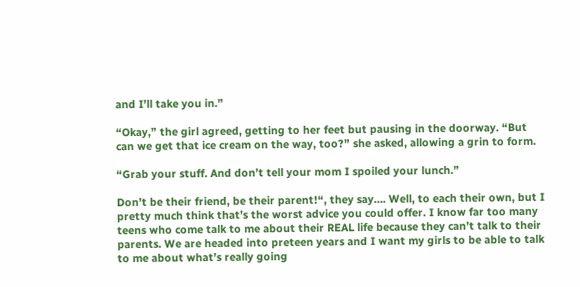and I’ll take you in.”

“Okay,” the girl agreed, getting to her feet but pausing in the doorway. “But can we get that ice cream on the way, too?” she asked, allowing a grin to form.

“Grab your stuff. And don’t tell your mom I spoiled your lunch.”

Don’t be their friend, be their parent!“, they say…. Well, to each their own, but I pretty much think that’s the worst advice you could offer. I know far too many teens who come talk to me about their REAL life because they can’t talk to their parents. We are headed into preteen years and I want my girls to be able to talk to me about what’s really going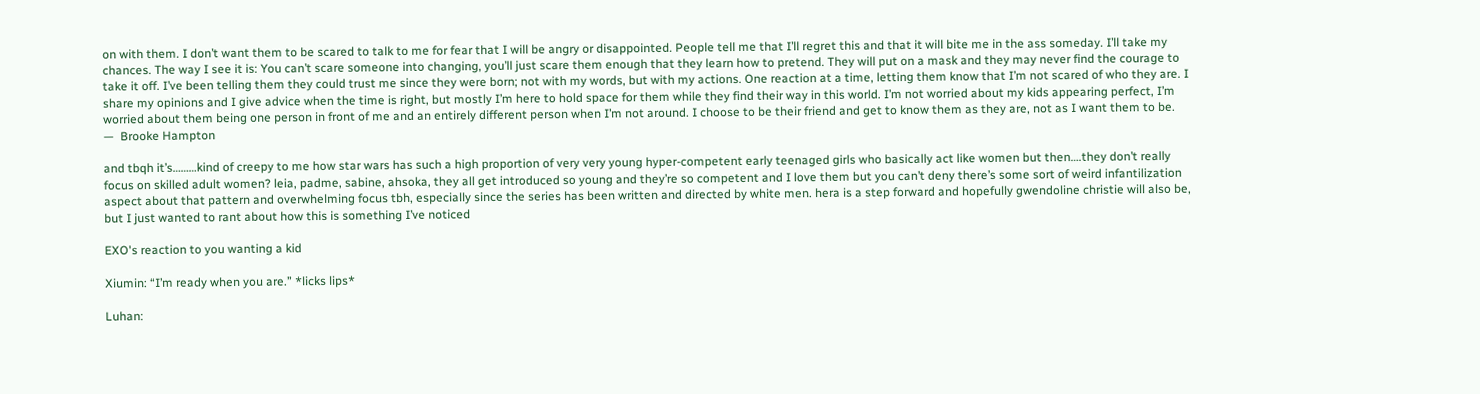on with them. I don’t want them to be scared to talk to me for fear that I will be angry or disappointed. People tell me that I’ll regret this and that it will bite me in the ass someday. I’ll take my chances. The way I see it is: You can’t scare someone into changing, you’ll just scare them enough that they learn how to pretend. They will put on a mask and they may never find the courage to take it off. I’ve been telling them they could trust me since they were born; not with my words, but with my actions. One reaction at a time, letting them know that I’m not scared of who they are. I share my opinions and I give advice when the time is right, but mostly I’m here to hold space for them while they find their way in this world. I’m not worried about my kids appearing perfect, I’m worried about them being one person in front of me and an entirely different person when I’m not around. I choose to be their friend and get to know them as they are, not as I want them to be.
—  Brooke Hampton

and tbqh it’s………kind of creepy to me how star wars has such a high proportion of very very young hyper-competent early teenaged girls who basically act like women but then….they don’t really focus on skilled adult women? leia, padme, sabine, ahsoka, they all get introduced so young and they’re so competent and I love them but you can’t deny there’s some sort of weird infantilization aspect about that pattern and overwhelming focus tbh, especially since the series has been written and directed by white men. hera is a step forward and hopefully gwendoline christie will also be, but I just wanted to rant about how this is something I’ve noticed

EXO's reaction to you wanting a kid

Xiumin: “I’m ready when you are.” *licks lips*

Luhan: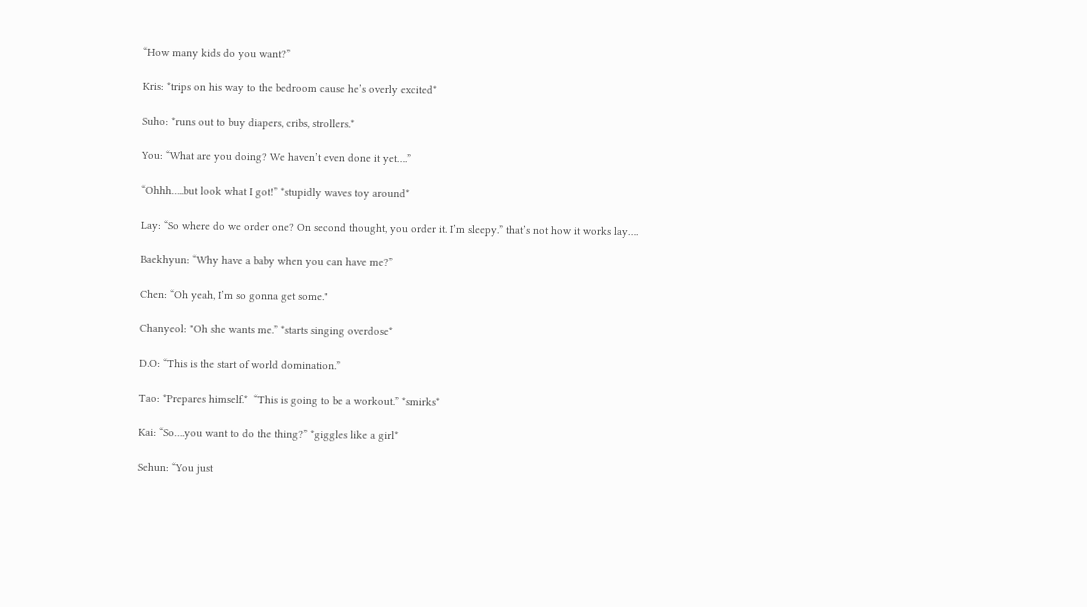“How many kids do you want?”

Kris: *trips on his way to the bedroom cause he’s overly excited*

Suho: *runs out to buy diapers, cribs, strollers.*

You: “What are you doing? We haven’t even done it yet….”

“Ohhh…..but look what I got!” *stupidly waves toy around*

Lay: “So where do we order one? On second thought, you order it. I’m sleepy.” that’s not how it works lay….

Baekhyun: “Why have a baby when you can have me?”

Chen: “Oh yeah, I’m so gonna get some."

Chanyeol: "Oh she wants me.” *starts singing overdose*

D.O: “This is the start of world domination.”

Tao: *Prepares himself.*  “This is going to be a workout.” *smirks*

Kai: “So….you want to do the thing?” *giggles like a girl*

Sehun: “You just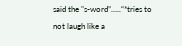said the "s-word”…..“*tries to not laugh like a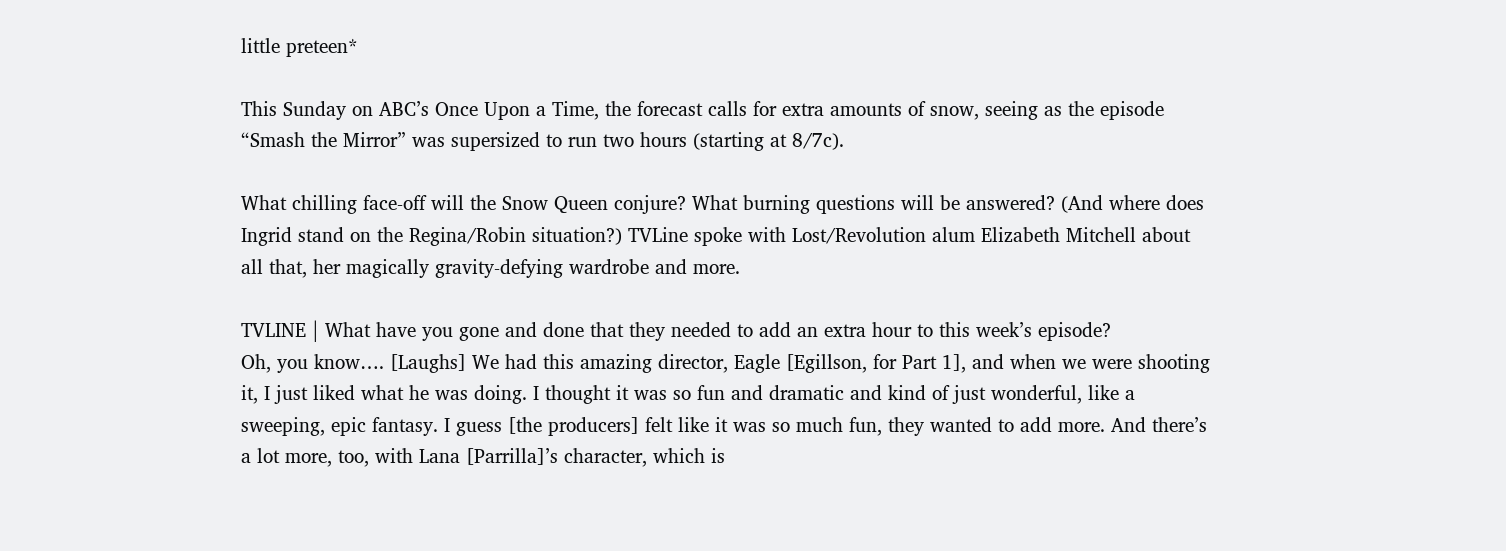little preteen*

This Sunday on ABC’s Once Upon a Time, the forecast calls for extra amounts of snow, seeing as the episode “Smash the Mirror” was supersized to run two hours (starting at 8/7c).

What chilling face-off will the Snow Queen conjure? What burning questions will be answered? (And where does Ingrid stand on the Regina/Robin situation?) TVLine spoke with Lost/Revolution alum Elizabeth Mitchell about all that, her magically gravity-defying wardrobe and more.

TVLINE | What have you gone and done that they needed to add an extra hour to this week’s episode?
Oh, you know…. [Laughs] We had this amazing director, Eagle [Egillson, for Part 1], and when we were shooting it, I just liked what he was doing. I thought it was so fun and dramatic and kind of just wonderful, like a sweeping, epic fantasy. I guess [the producers] felt like it was so much fun, they wanted to add more. And there’s a lot more, too, with Lana [Parrilla]’s character, which is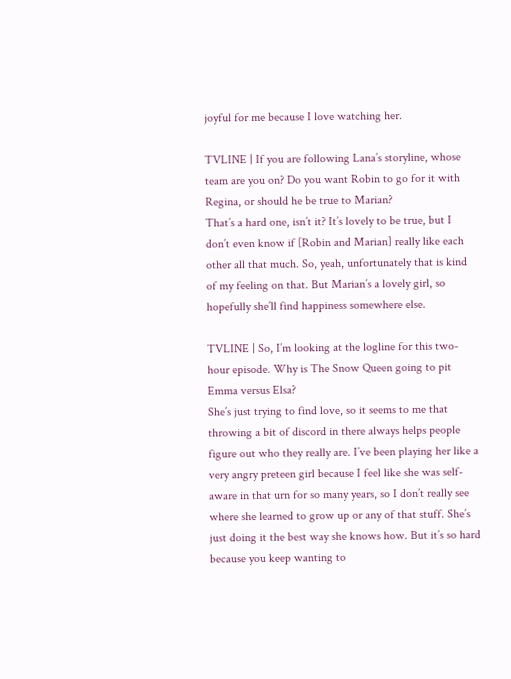joyful for me because I love watching her.

TVLINE | If you are following Lana’s storyline, whose team are you on? Do you want Robin to go for it with Regina, or should he be true to Marian?
That’s a hard one, isn’t it? It’s lovely to be true, but I don’t even know if [Robin and Marian] really like each other all that much. So, yeah, unfortunately that is kind of my feeling on that. But Marian’s a lovely girl, so hopefully she’ll find happiness somewhere else.

TVLINE | So, I’m looking at the logline for this two-hour episode. Why is The Snow Queen going to pit Emma versus Elsa?
She’s just trying to find love, so it seems to me that throwing a bit of discord in there always helps people figure out who they really are. I’ve been playing her like a very angry preteen girl because I feel like she was self-aware in that urn for so many years, so I don’t really see where she learned to grow up or any of that stuff. She’s just doing it the best way she knows how. But it’s so hard because you keep wanting to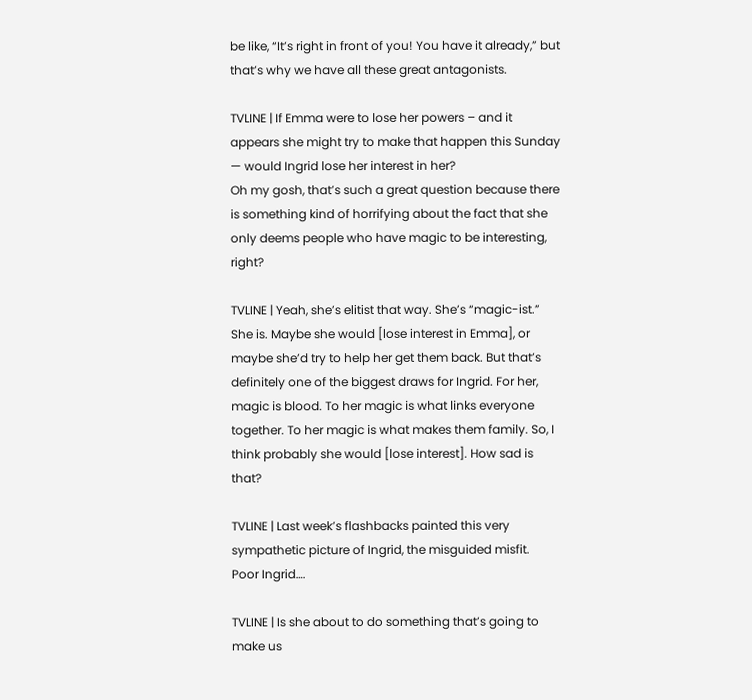be like, “It’s right in front of you! You have it already,” but that’s why we have all these great antagonists.

TVLINE | If Emma were to lose her powers – and it appears she might try to make that happen this Sunday — would Ingrid lose her interest in her?
Oh my gosh, that’s such a great question because there is something kind of horrifying about the fact that she only deems people who have magic to be interesting, right?

TVLINE | Yeah, she’s elitist that way. She’s “magic-ist.”
She is. Maybe she would [lose interest in Emma], or maybe she’d try to help her get them back. But that’s definitely one of the biggest draws for Ingrid. For her, magic is blood. To her magic is what links everyone together. To her magic is what makes them family. So, I think probably she would [lose interest]. How sad is that?

TVLINE | Last week’s flashbacks painted this very sympathetic picture of Ingrid, the misguided misfit.
Poor Ingrid….

TVLINE | Is she about to do something that’s going to make us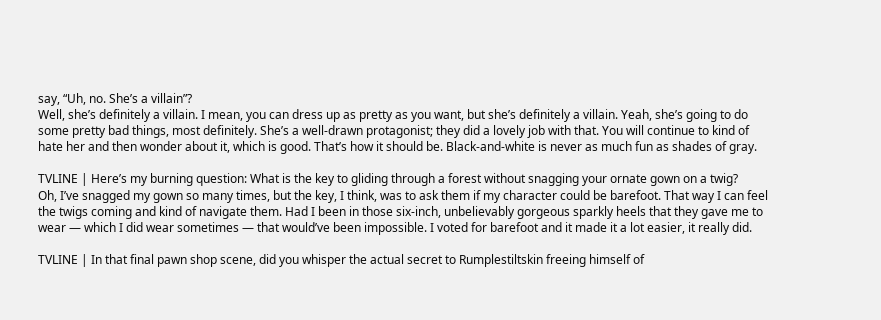say, “Uh, no. She’s a villain”?
Well, she’s definitely a villain. I mean, you can dress up as pretty as you want, but she’s definitely a villain. Yeah, she’s going to do some pretty bad things, most definitely. She’s a well-drawn protagonist; they did a lovely job with that. You will continue to kind of hate her and then wonder about it, which is good. That’s how it should be. Black-and-white is never as much fun as shades of gray.

TVLINE | Here’s my burning question: What is the key to gliding through a forest without snagging your ornate gown on a twig?
Oh, I’ve snagged my gown so many times, but the key, I think, was to ask them if my character could be barefoot. That way I can feel the twigs coming and kind of navigate them. Had I been in those six-inch, unbelievably gorgeous sparkly heels that they gave me to wear — which I did wear sometimes — that would’ve been impossible. I voted for barefoot and it made it a lot easier, it really did.

TVLINE | In that final pawn shop scene, did you whisper the actual secret to Rumplestiltskin freeing himself of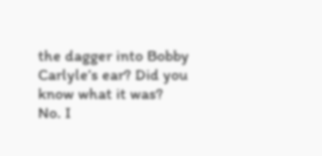the dagger into Bobby Carlyle’s ear? Did you know what it was?
No. I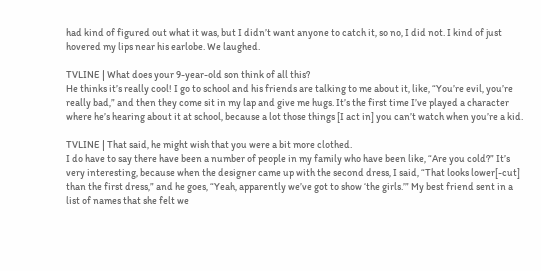had kind of figured out what it was, but I didn’t want anyone to catch it, so no, I did not. I kind of just hovered my lips near his earlobe. We laughed.

TVLINE | What does your 9-year-old son think of all this?
He thinks it’s really cool! I go to school and his friends are talking to me about it, like, “You’re evil, you’re really bad,” and then they come sit in my lap and give me hugs. It’s the first time I’ve played a character where he’s hearing about it at school, because a lot those things [I act in] you can’t watch when you’re a kid.

TVLINE | That said, he might wish that you were a bit more clothed.
I do have to say there have been a number of people in my family who have been like, “Are you cold?” It’s very interesting, because when the designer came up with the second dress, I said, “That looks lower[-cut] than the first dress,” and he goes, “Yeah, apparently we’ve got to show ‘the girls.’” My best friend sent in a list of names that she felt we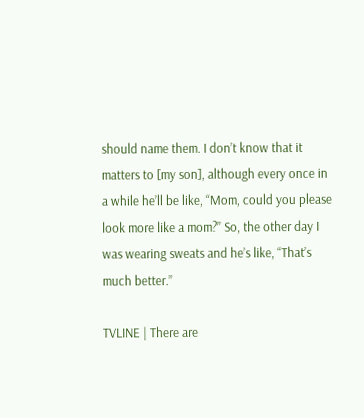should name them. I don’t know that it matters to [my son], although every once in a while he’ll be like, “Mom, could you please look more like a mom?” So, the other day I was wearing sweats and he’s like, “That’s much better.”

TVLINE | There are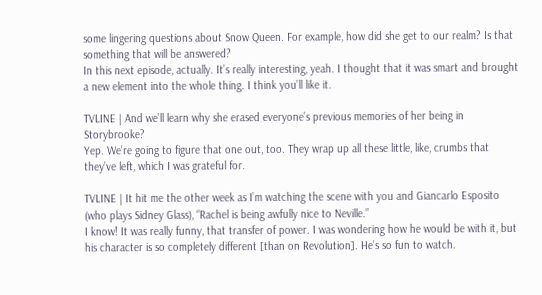some lingering questions about Snow Queen. For example, how did she get to our realm? Is that something that will be answered?
In this next episode, actually. It’s really interesting, yeah. I thought that it was smart and brought a new element into the whole thing. I think you’ll like it.

TVLINE | And we’ll learn why she erased everyone’s previous memories of her being in Storybrooke?
Yep. We’re going to figure that one out, too. They wrap up all these little, like, crumbs that they’ve left, which I was grateful for.

TVLINE | It hit me the other week as I’m watching the scene with you and Giancarlo Esposito (who plays Sidney Glass), “Rachel is being awfully nice to Neville.”
I know! It was really funny, that transfer of power. I was wondering how he would be with it, but his character is so completely different [than on Revolution]. He’s so fun to watch.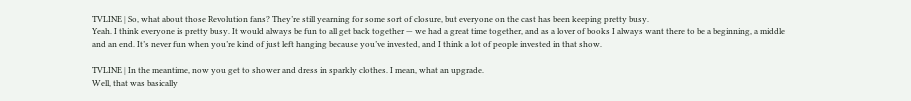TVLINE | So, what about those Revolution fans? They’re still yearning for some sort of closure, but everyone on the cast has been keeping pretty busy.
Yeah. I think everyone is pretty busy. It would always be fun to all get back together — we had a great time together, and as a lover of books I always want there to be a beginning, a middle and an end. It’s never fun when you’re kind of just left hanging because you’ve invested, and I think a lot of people invested in that show.

TVLINE | In the meantime, now you get to shower and dress in sparkly clothes. I mean, what an upgrade.
Well, that was basically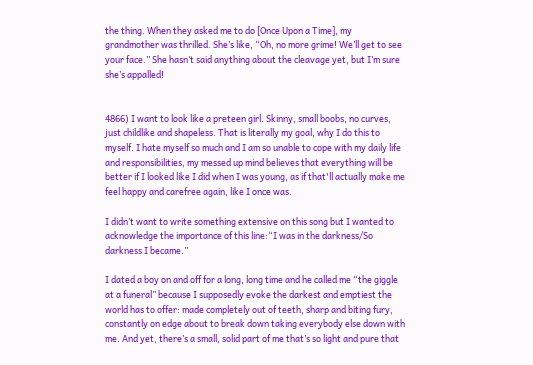the thing. When they asked me to do [Once Upon a Time], my grandmother was thrilled. She’s like, “Oh, no more grime! We’ll get to see your face.” She hasn’t said anything about the cleavage yet, but I’m sure she’s appalled!


4866) I want to look like a preteen girl. Skinny, small boobs, no curves, just childlike and shapeless. That is literally my goal, why I do this to myself. I hate myself so much and I am so unable to cope with my daily life and responsibilities, my messed up mind believes that everything will be better if I looked like I did when I was young, as if that'll actually make me feel happy and carefree again, like I once was.

I didn’t want to write something extensive on this song but I wanted to acknowledge the importance of this line:“I was in the darkness/So darkness I became.”

I dated a boy on and off for a long, long time and he called me “the giggle at a funeral” because I supposedly evoke the darkest and emptiest the world has to offer: made completely out of teeth, sharp and biting fury, constantly on edge about to break down taking everybody else down with me. And yet, there’s a small, solid part of me that’s so light and pure that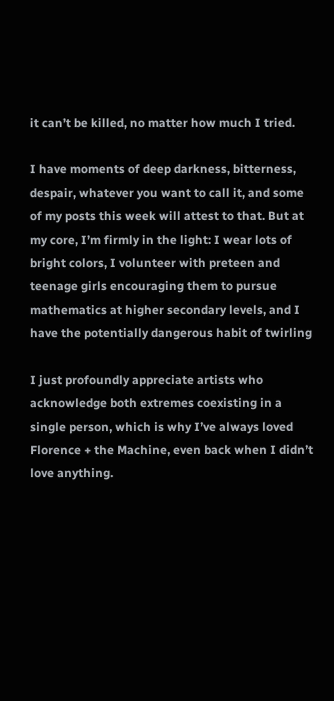it can’t be killed, no matter how much I tried.

I have moments of deep darkness, bitterness, despair, whatever you want to call it, and some of my posts this week will attest to that. But at my core, I’m firmly in the light: I wear lots of bright colors, I volunteer with preteen and teenage girls encouraging them to pursue mathematics at higher secondary levels, and I have the potentially dangerous habit of twirling

I just profoundly appreciate artists who acknowledge both extremes coexisting in a single person, which is why I’ve always loved Florence + the Machine, even back when I didn’t love anything.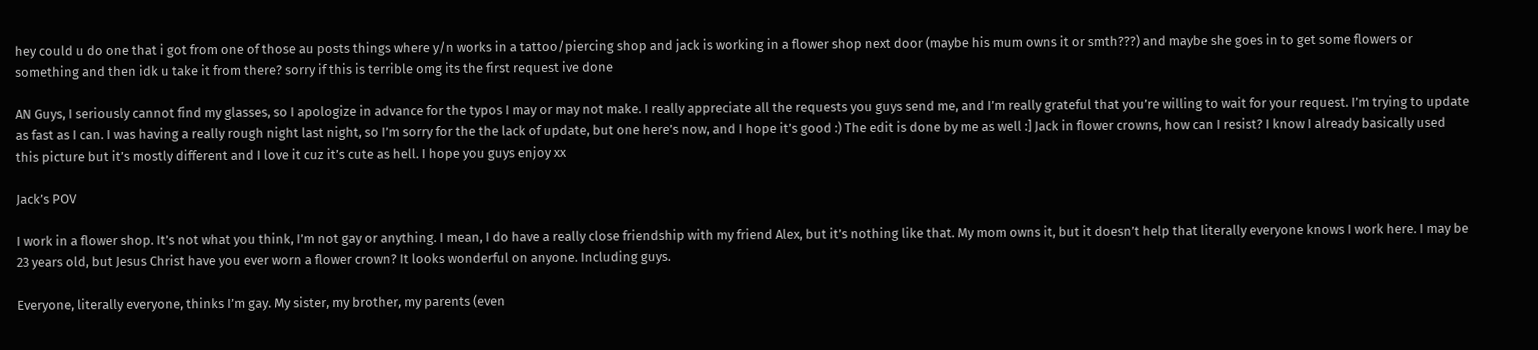hey could u do one that i got from one of those au posts things where y/n works in a tattoo/piercing shop and jack is working in a flower shop next door (maybe his mum owns it or smth???) and maybe she goes in to get some flowers or something and then idk u take it from there? sorry if this is terrible omg its the first request ive done

AN Guys, I seriously cannot find my glasses, so I apologize in advance for the typos I may or may not make. I really appreciate all the requests you guys send me, and I’m really grateful that you’re willing to wait for your request. I’m trying to update as fast as I can. I was having a really rough night last night, so I’m sorry for the the lack of update, but one here’s now, and I hope it’s good :) The edit is done by me as well :] Jack in flower crowns, how can I resist? I know I already basically used this picture but it’s mostly different and I love it cuz it’s cute as hell. I hope you guys enjoy xx

Jack’s POV

I work in a flower shop. It’s not what you think, I’m not gay or anything. I mean, I do have a really close friendship with my friend Alex, but it’s nothing like that. My mom owns it, but it doesn’t help that literally everyone knows I work here. I may be 23 years old, but Jesus Christ have you ever worn a flower crown? It looks wonderful on anyone. Including guys.

Everyone, literally everyone, thinks I’m gay. My sister, my brother, my parents (even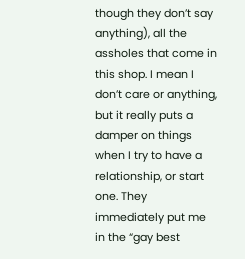though they don’t say anything), all the assholes that come in this shop. I mean I don’t care or anything, but it really puts a damper on things when I try to have a relationship, or start one. They immediately put me in the “gay best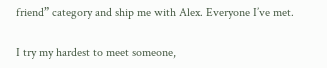friend” category and ship me with Alex. Everyone I’ve met.

I try my hardest to meet someone,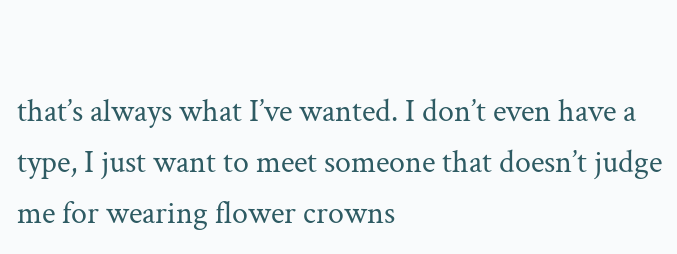that’s always what I’ve wanted. I don’t even have a type, I just want to meet someone that doesn’t judge me for wearing flower crowns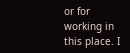or for working in this place. I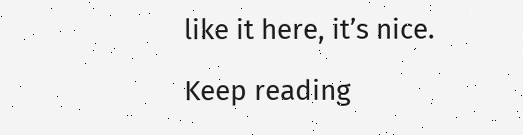like it here, it’s nice.

Keep reading